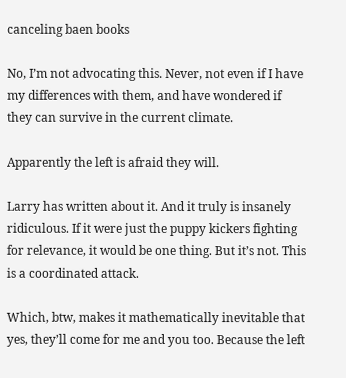canceling baen books

No, I’m not advocating this. Never, not even if I have my differences with them, and have wondered if they can survive in the current climate.

Apparently the left is afraid they will.

Larry has written about it. And it truly is insanely ridiculous. If it were just the puppy kickers fighting for relevance, it would be one thing. But it’s not. This is a coordinated attack.

Which, btw, makes it mathematically inevitable that yes, they’ll come for me and you too. Because the left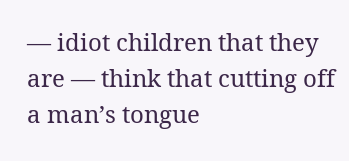— idiot children that they are — think that cutting off a man’s tongue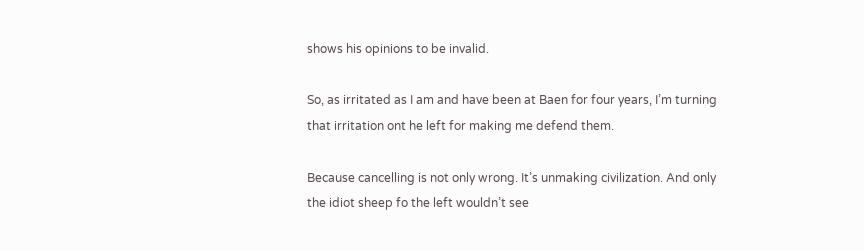shows his opinions to be invalid.

So, as irritated as I am and have been at Baen for four years, I’m turning that irritation ont he left for making me defend them.

Because cancelling is not only wrong. It’s unmaking civilization. And only the idiot sheep fo the left wouldn’t see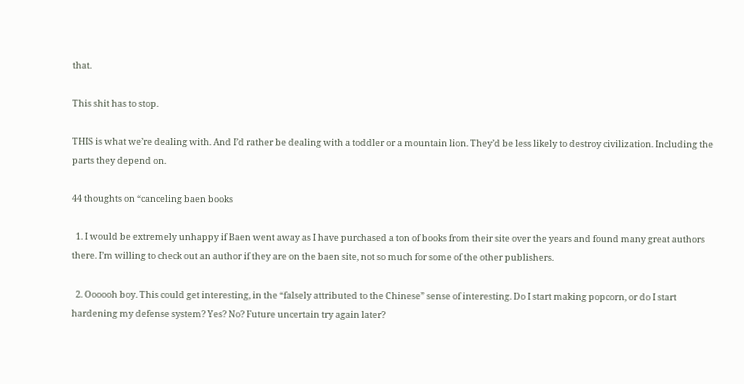that.

This shit has to stop.

THIS is what we’re dealing with. And I’d rather be dealing with a toddler or a mountain lion. They’d be less likely to destroy civilization. Including the parts they depend on.

44 thoughts on “canceling baen books

  1. I would be extremely unhappy if Baen went away as I have purchased a ton of books from their site over the years and found many great authors there. I’m willing to check out an author if they are on the baen site, not so much for some of the other publishers.

  2. Oooooh boy. This could get interesting, in the “falsely attributed to the Chinese” sense of interesting. Do I start making popcorn, or do I start hardening my defense system? Yes? No? Future uncertain try again later?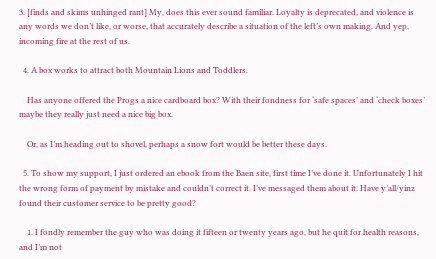3. [finds and skims unhinged rant] My, does this ever sound familiar. Loyalty is deprecated, and violence is any words we don’t like, or worse, that accurately describe a situation of the left’s own making. And yep, incoming fire at the rest of us.

  4. A box works to attract both Mountain Lions and Toddlers.

    Has anyone offered the Progs a nice cardboard box? With their fondness for ‘safe spaces’ and ‘check boxes’ maybe they really just need a nice big box.

    Or, as I’m heading out to shovel, perhaps a snow fort would be better these days.

  5. To show my support, I just ordered an ebook from the Baen site, first time I’ve done it. Unfortunately I hit the wrong form of payment by mistake and couldn’t correct it. I’ve messaged them about it. Have y’all/yinz found their customer service to be pretty good?

    1. I fondly remember the guy who was doing it fifteen or twenty years ago, but he quit for health reasons, and I’m not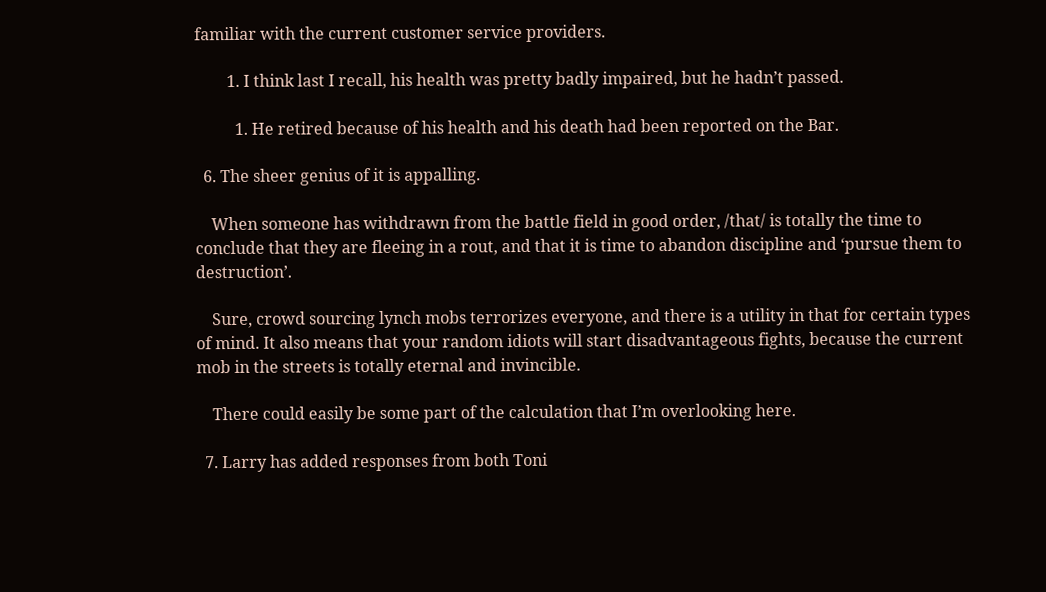familiar with the current customer service providers.

        1. I think last I recall, his health was pretty badly impaired, but he hadn’t passed.

          1. He retired because of his health and his death had been reported on the Bar.

  6. The sheer genius of it is appalling.

    When someone has withdrawn from the battle field in good order, /that/ is totally the time to conclude that they are fleeing in a rout, and that it is time to abandon discipline and ‘pursue them to destruction’.

    Sure, crowd sourcing lynch mobs terrorizes everyone, and there is a utility in that for certain types of mind. It also means that your random idiots will start disadvantageous fights, because the current mob in the streets is totally eternal and invincible.

    There could easily be some part of the calculation that I’m overlooking here.

  7. Larry has added responses from both Toni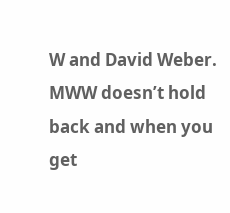W and David Weber. MWW doesn’t hold back and when you get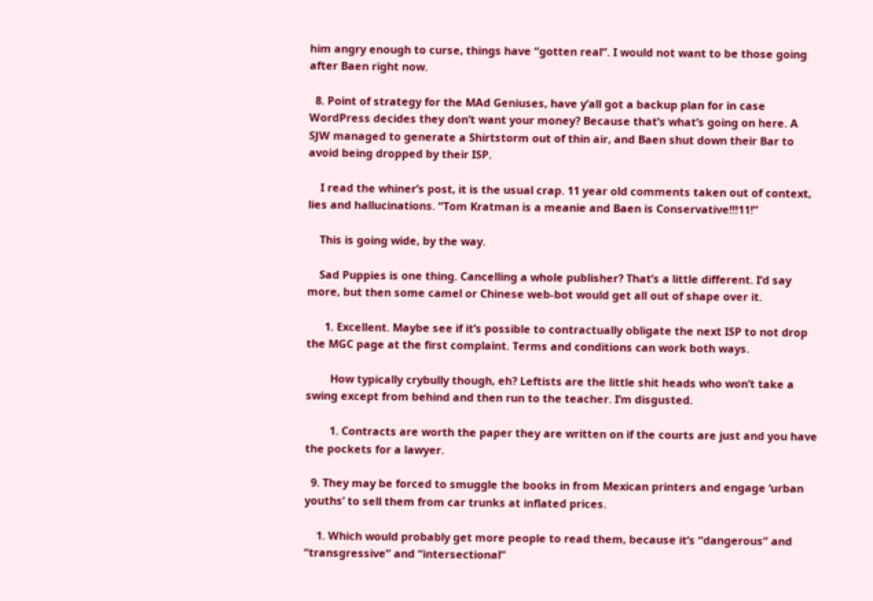him angry enough to curse, things have “gotten real”. I would not want to be those going after Baen right now.

  8. Point of strategy for the MAd Geniuses, have y’all got a backup plan for in case WordPress decides they don’t want your money? Because that’s what’s going on here. A SJW managed to generate a Shirtstorm out of thin air, and Baen shut down their Bar to avoid being dropped by their ISP.

    I read the whiner’s post, it is the usual crap. 11 year old comments taken out of context, lies and hallucinations. “Tom Kratman is a meanie and Baen is Conservative!!!11!”

    This is going wide, by the way.

    Sad Puppies is one thing. Cancelling a whole publisher? That’s a little different. I’d say more, but then some camel or Chinese web-bot would get all out of shape over it.

      1. Excellent. Maybe see if it’s possible to contractually obligate the next ISP to not drop the MGC page at the first complaint. Terms and conditions can work both ways.

        How typically crybully though, eh? Leftists are the little shit heads who won’t take a swing except from behind and then run to the teacher. I’m disgusted.

        1. Contracts are worth the paper they are written on if the courts are just and you have the pockets for a lawyer.

  9. They may be forced to smuggle the books in from Mexican printers and engage ‘urban youths’ to sell them from car trunks at inflated prices.

    1. Which would probably get more people to read them, because it’s “dangerous” and “transgressive” and “intersectional”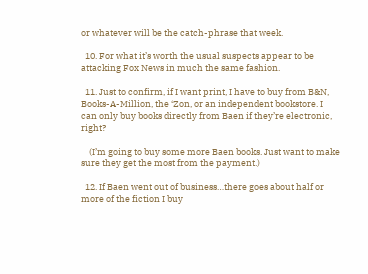or whatever will be the catch-phrase that week.

  10. For what it’s worth the usual suspects appear to be attacking Fox News in much the same fashion.

  11. Just to confirm, if I want print, I have to buy from B&N, Books-A-Million, the ‘Zon, or an independent bookstore. I can only buy books directly from Baen if they’re electronic, right?

    (I’m going to buy some more Baen books. Just want to make sure they get the most from the payment.)

  12. If Baen went out of business…there goes about half or more of the fiction I buy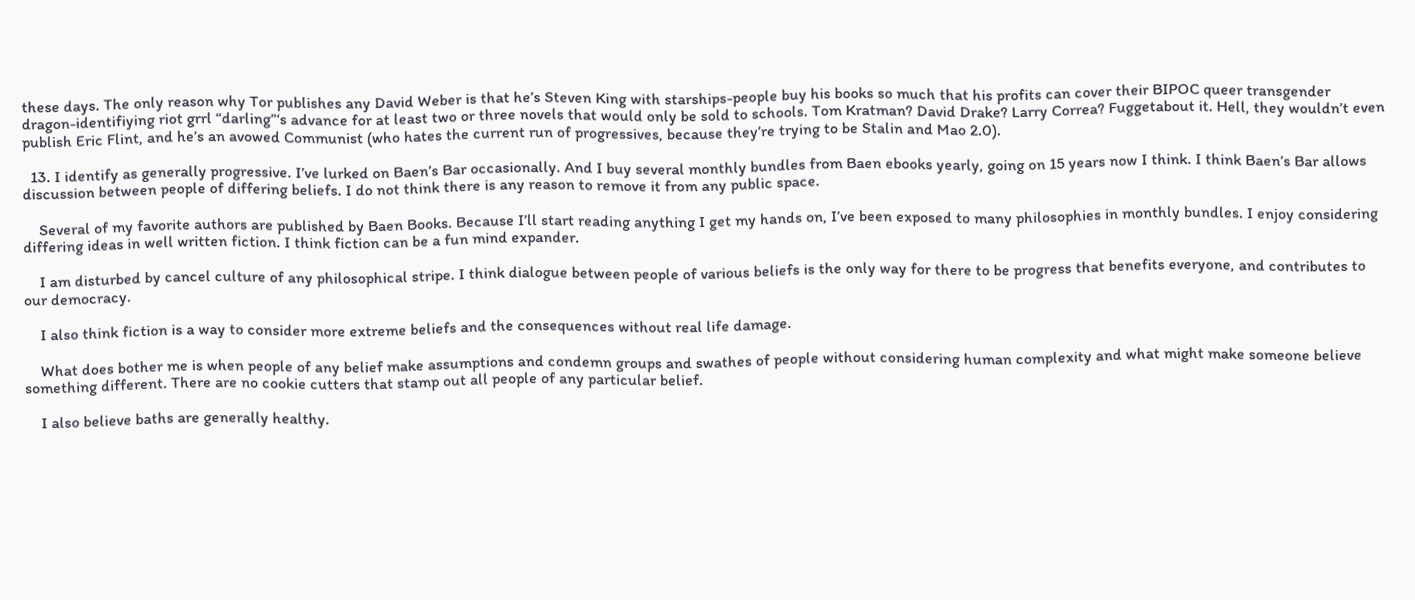these days. The only reason why Tor publishes any David Weber is that he’s Steven King with starships-people buy his books so much that his profits can cover their BIPOC queer transgender dragon-identifiying riot grrl “darling”‘s advance for at least two or three novels that would only be sold to schools. Tom Kratman? David Drake? Larry Correa? Fuggetabout it. Hell, they wouldn’t even publish Eric Flint, and he’s an avowed Communist (who hates the current run of progressives, because they’re trying to be Stalin and Mao 2.0).

  13. I identify as generally progressive. I’ve lurked on Baen’s Bar occasionally. And I buy several monthly bundles from Baen ebooks yearly, going on 15 years now I think. I think Baen’s Bar allows discussion between people of differing beliefs. I do not think there is any reason to remove it from any public space.

    Several of my favorite authors are published by Baen Books. Because I’ll start reading anything I get my hands on, I’ve been exposed to many philosophies in monthly bundles. I enjoy considering differing ideas in well written fiction. I think fiction can be a fun mind expander.

    I am disturbed by cancel culture of any philosophical stripe. I think dialogue between people of various beliefs is the only way for there to be progress that benefits everyone, and contributes to our democracy.

    I also think fiction is a way to consider more extreme beliefs and the consequences without real life damage.

    What does bother me is when people of any belief make assumptions and condemn groups and swathes of people without considering human complexity and what might make someone believe something different. There are no cookie cutters that stamp out all people of any particular belief.

    I also believe baths are generally healthy.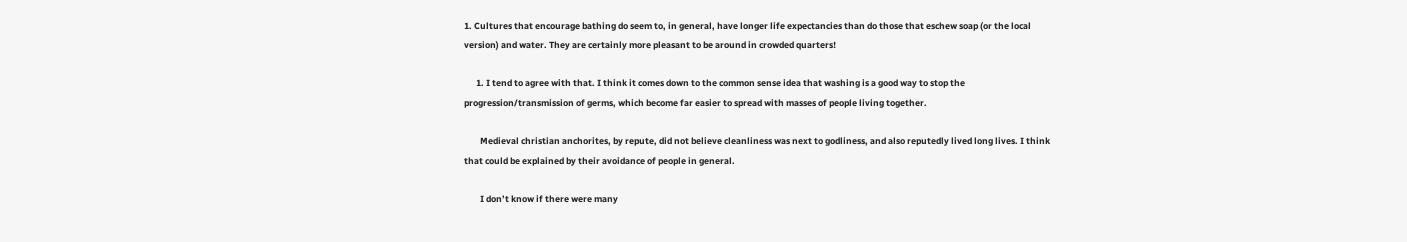1. Cultures that encourage bathing do seem to, in general, have longer life expectancies than do those that eschew soap (or the local version) and water. They are certainly more pleasant to be around in crowded quarters!

      1. I tend to agree with that. I think it comes down to the common sense idea that washing is a good way to stop the progression/transmission of germs, which become far easier to spread with masses of people living together.

        Medieval christian anchorites, by repute, did not believe cleanliness was next to godliness, and also reputedly lived long lives. I think that could be explained by their avoidance of people in general.

        I don’t know if there were many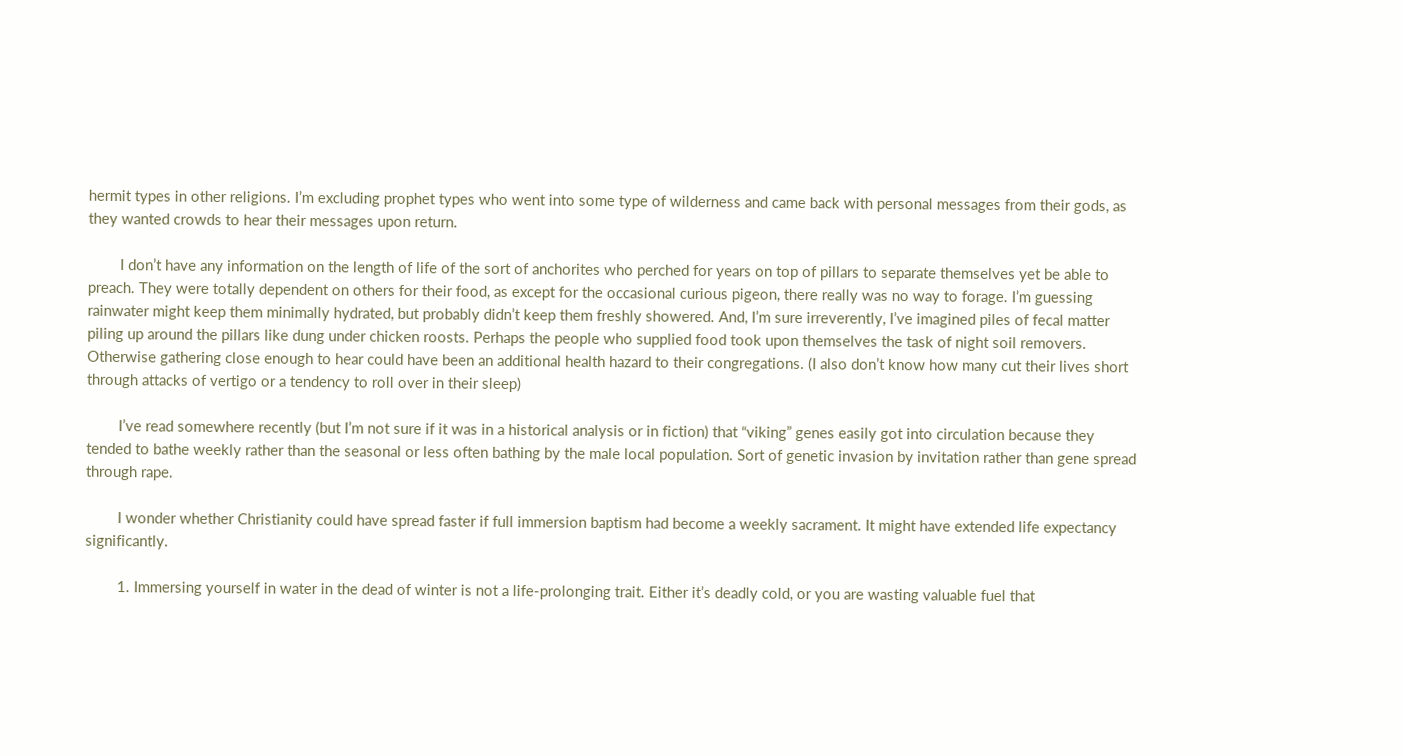hermit types in other religions. I’m excluding prophet types who went into some type of wilderness and came back with personal messages from their gods, as they wanted crowds to hear their messages upon return.

        I don’t have any information on the length of life of the sort of anchorites who perched for years on top of pillars to separate themselves yet be able to preach. They were totally dependent on others for their food, as except for the occasional curious pigeon, there really was no way to forage. I’m guessing rainwater might keep them minimally hydrated, but probably didn’t keep them freshly showered. And, I’m sure irreverently, I’ve imagined piles of fecal matter piling up around the pillars like dung under chicken roosts. Perhaps the people who supplied food took upon themselves the task of night soil removers. Otherwise gathering close enough to hear could have been an additional health hazard to their congregations. (I also don’t know how many cut their lives short through attacks of vertigo or a tendency to roll over in their sleep)

        I’ve read somewhere recently (but I’m not sure if it was in a historical analysis or in fiction) that “viking” genes easily got into circulation because they tended to bathe weekly rather than the seasonal or less often bathing by the male local population. Sort of genetic invasion by invitation rather than gene spread through rape.

        I wonder whether Christianity could have spread faster if full immersion baptism had become a weekly sacrament. It might have extended life expectancy significantly.

        1. Immersing yourself in water in the dead of winter is not a life-prolonging trait. Either it’s deadly cold, or you are wasting valuable fuel that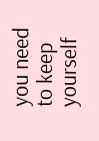you need to keep yourself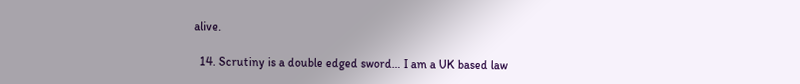alive.

  14. Scrutiny is a double edged sword… I am a UK based law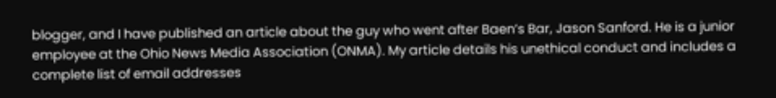blogger, and I have published an article about the guy who went after Baen’s Bar, Jason Sanford. He is a junior employee at the Ohio News Media Association (ONMA). My article details his unethical conduct and includes a complete list of email addresses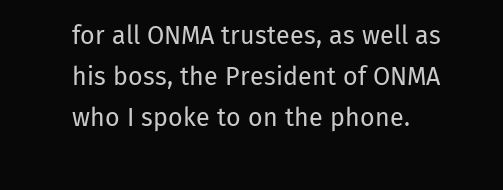for all ONMA trustees, as well as his boss, the President of ONMA who I spoke to on the phone.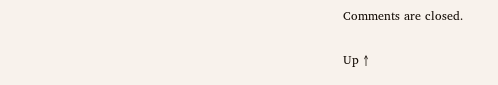Comments are closed.

Up ↑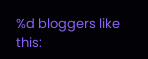%d bloggers like this: